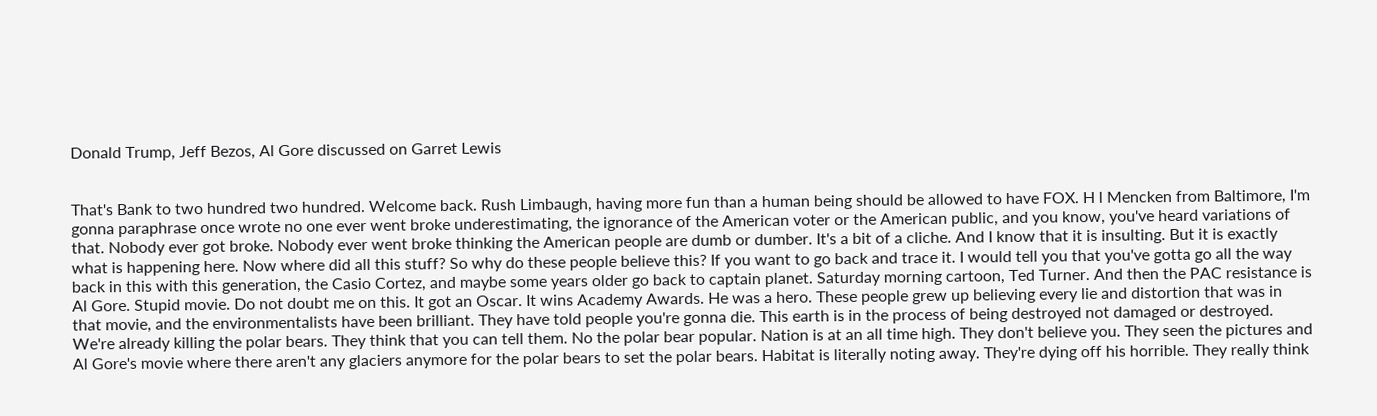Donald Trump, Jeff Bezos, Al Gore discussed on Garret Lewis


That's Bank to two hundred two hundred. Welcome back. Rush Limbaugh, having more fun than a human being should be allowed to have FOX. H l Mencken from Baltimore, I'm gonna paraphrase once wrote no one ever went broke underestimating, the ignorance of the American voter or the American public, and you know, you've heard variations of that. Nobody ever got broke. Nobody ever went broke thinking the American people are dumb or dumber. It's a bit of a cliche. And I know that it is insulting. But it is exactly what is happening here. Now where did all this stuff? So why do these people believe this? If you want to go back and trace it. I would tell you that you've gotta go all the way back in this with this generation, the Casio Cortez, and maybe some years older go back to captain planet. Saturday morning cartoon, Ted Turner. And then the PAC resistance is Al Gore. Stupid movie. Do not doubt me on this. It got an Oscar. It wins Academy Awards. He was a hero. These people grew up believing every lie and distortion that was in that movie, and the environmentalists have been brilliant. They have told people you're gonna die. This earth is in the process of being destroyed not damaged or destroyed. We're already killing the polar bears. They think that you can tell them. No the polar bear popular. Nation is at an all time high. They don't believe you. They seen the pictures and Al Gore's movie where there aren't any glaciers anymore for the polar bears to set the polar bears. Habitat is literally noting away. They're dying off his horrible. They really think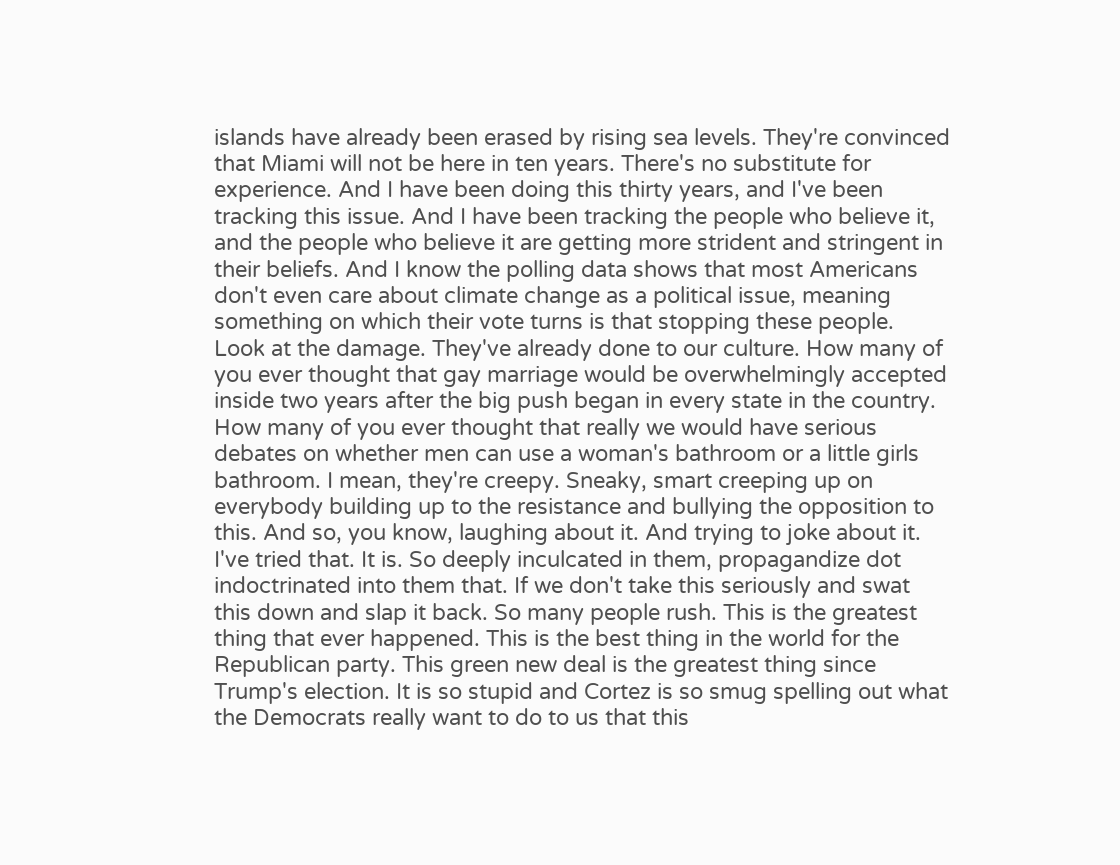islands have already been erased by rising sea levels. They're convinced that Miami will not be here in ten years. There's no substitute for experience. And I have been doing this thirty years, and I've been tracking this issue. And I have been tracking the people who believe it, and the people who believe it are getting more strident and stringent in their beliefs. And I know the polling data shows that most Americans don't even care about climate change as a political issue, meaning something on which their vote turns is that stopping these people. Look at the damage. They've already done to our culture. How many of you ever thought that gay marriage would be overwhelmingly accepted inside two years after the big push began in every state in the country. How many of you ever thought that really we would have serious debates on whether men can use a woman's bathroom or a little girls bathroom. I mean, they're creepy. Sneaky, smart creeping up on everybody building up to the resistance and bullying the opposition to this. And so, you know, laughing about it. And trying to joke about it. I've tried that. It is. So deeply inculcated in them, propagandize dot indoctrinated into them that. If we don't take this seriously and swat this down and slap it back. So many people rush. This is the greatest thing that ever happened. This is the best thing in the world for the Republican party. This green new deal is the greatest thing since Trump's election. It is so stupid and Cortez is so smug spelling out what the Democrats really want to do to us that this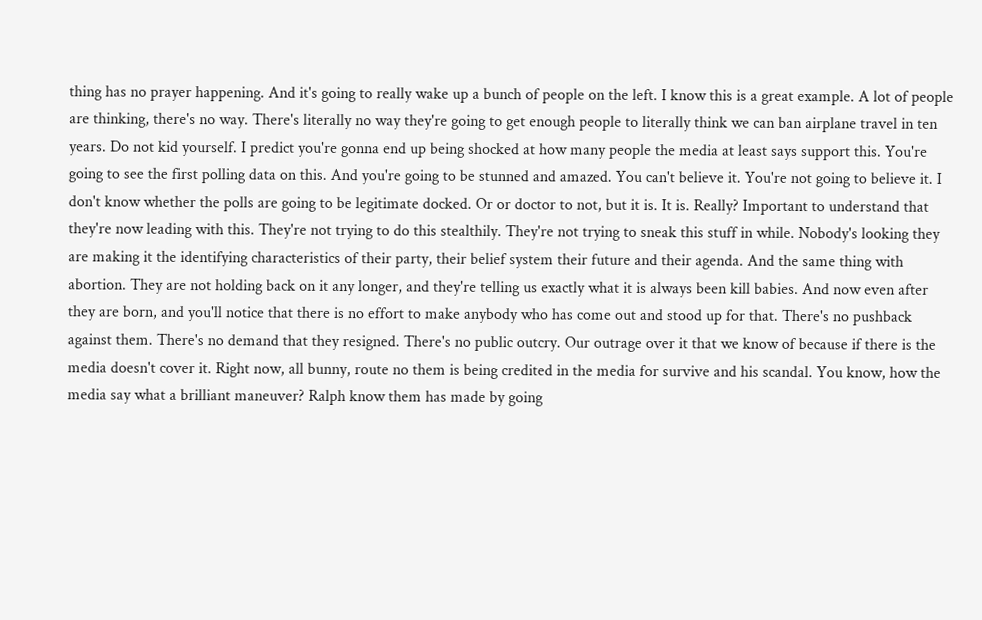thing has no prayer happening. And it's going to really wake up a bunch of people on the left. I know this is a great example. A lot of people are thinking, there's no way. There's literally no way they're going to get enough people to literally think we can ban airplane travel in ten years. Do not kid yourself. I predict you're gonna end up being shocked at how many people the media at least says support this. You're going to see the first polling data on this. And you're going to be stunned and amazed. You can't believe it. You're not going to believe it. I don't know whether the polls are going to be legitimate docked. Or or doctor to not, but it is. It is. Really? Important to understand that they're now leading with this. They're not trying to do this stealthily. They're not trying to sneak this stuff in while. Nobody's looking they are making it the identifying characteristics of their party, their belief system their future and their agenda. And the same thing with abortion. They are not holding back on it any longer, and they're telling us exactly what it is always been kill babies. And now even after they are born, and you'll notice that there is no effort to make anybody who has come out and stood up for that. There's no pushback against them. There's no demand that they resigned. There's no public outcry. Our outrage over it that we know of because if there is the media doesn't cover it. Right now, all bunny, route no them is being credited in the media for survive and his scandal. You know, how the media say what a brilliant maneuver? Ralph know them has made by going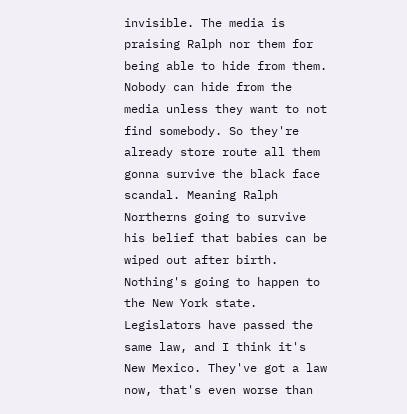invisible. The media is praising Ralph nor them for being able to hide from them. Nobody can hide from the media unless they want to not find somebody. So they're already store route all them gonna survive the black face scandal. Meaning Ralph Northerns going to survive his belief that babies can be wiped out after birth. Nothing's going to happen to the New York state. Legislators have passed the same law, and I think it's New Mexico. They've got a law now, that's even worse than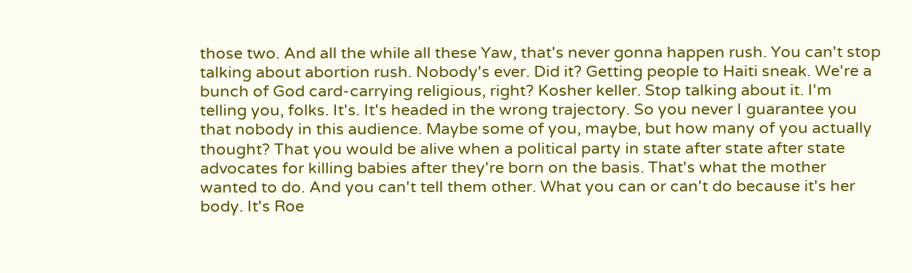those two. And all the while all these Yaw, that's never gonna happen rush. You can't stop talking about abortion rush. Nobody's ever. Did it? Getting people to Haiti sneak. We're a bunch of God card-carrying religious, right? Kosher keller. Stop talking about it. I'm telling you, folks. It's. It's headed in the wrong trajectory. So you never I guarantee you that nobody in this audience. Maybe some of you, maybe, but how many of you actually thought? That you would be alive when a political party in state after state after state advocates for killing babies after they're born on the basis. That's what the mother wanted to do. And you can't tell them other. What you can or can't do because it's her body. It's Roe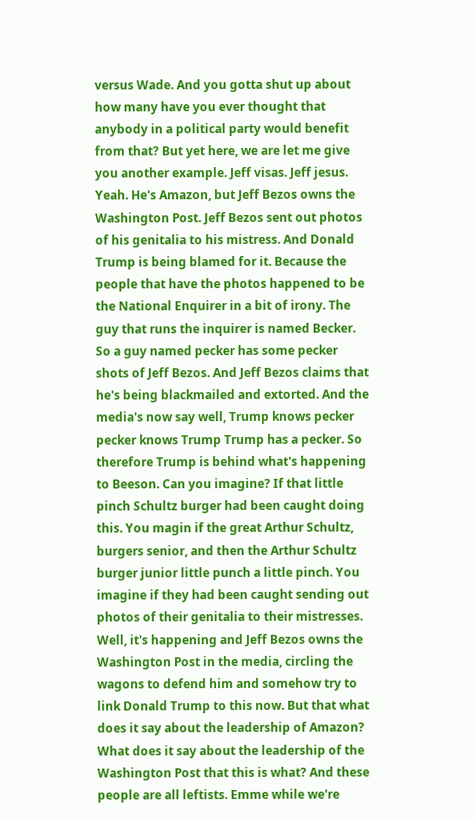versus Wade. And you gotta shut up about how many have you ever thought that anybody in a political party would benefit from that? But yet here, we are let me give you another example. Jeff visas. Jeff jesus. Yeah. He's Amazon, but Jeff Bezos owns the Washington Post. Jeff Bezos sent out photos of his genitalia to his mistress. And Donald Trump is being blamed for it. Because the people that have the photos happened to be the National Enquirer in a bit of irony. The guy that runs the inquirer is named Becker. So a guy named pecker has some pecker shots of Jeff Bezos. And Jeff Bezos claims that he's being blackmailed and extorted. And the media's now say well, Trump knows pecker pecker knows Trump Trump has a pecker. So therefore Trump is behind what's happening to Beeson. Can you imagine? If that little pinch Schultz burger had been caught doing this. You magin if the great Arthur Schultz, burgers senior, and then the Arthur Schultz burger junior little punch a little pinch. You imagine if they had been caught sending out photos of their genitalia to their mistresses. Well, it's happening and Jeff Bezos owns the Washington Post in the media, circling the wagons to defend him and somehow try to link Donald Trump to this now. But that what does it say about the leadership of Amazon? What does it say about the leadership of the Washington Post that this is what? And these people are all leftists. Emme while we're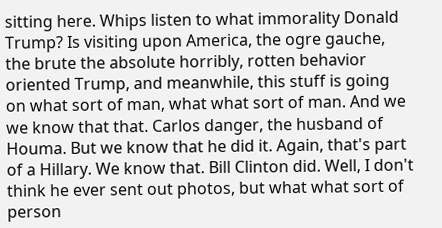sitting here. Whips listen to what immorality Donald Trump? Is visiting upon America, the ogre gauche, the brute the absolute horribly, rotten behavior oriented Trump, and meanwhile, this stuff is going on what sort of man, what what sort of man. And we we know that that. Carlos danger, the husband of Houma. But we know that he did it. Again, that's part of a Hillary. We know that. Bill Clinton did. Well, I don't think he ever sent out photos, but what what sort of person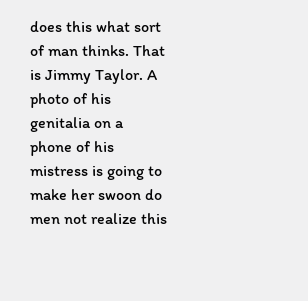does this what sort of man thinks. That is Jimmy Taylor. A photo of his genitalia on a phone of his mistress is going to make her swoon do men not realize this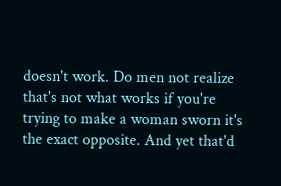doesn't work. Do men not realize that's not what works if you're trying to make a woman sworn it's the exact opposite. And yet that'd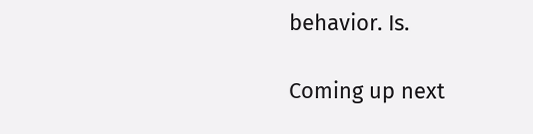behavior. Is.

Coming up next